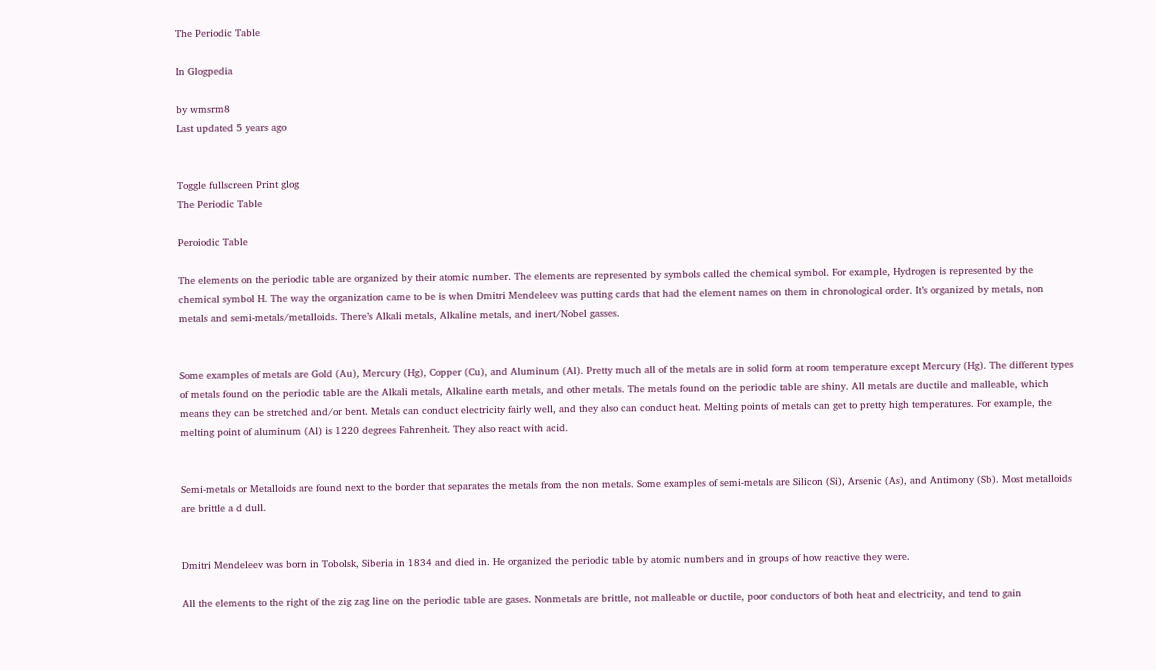The Periodic Table

In Glogpedia

by wmsrm8
Last updated 5 years ago


Toggle fullscreen Print glog
The Periodic Table

Peroiodic Table

The elements on the periodic table are organized by their atomic number. The elements are represented by symbols called the chemical symbol. For example, Hydrogen is represented by the chemical symbol H. The way the organization came to be is when Dmitri Mendeleev was putting cards that had the element names on them in chronological order. It’s organized by metals, non metals and semi-metals/metalloids. There’s Alkali metals, Alkaline metals, and inert/Nobel gasses.


Some examples of metals are Gold (Au), Mercury (Hg), Copper (Cu), and Aluminum (Al). Pretty much all of the metals are in solid form at room temperature except Mercury (Hg). The different types of metals found on the periodic table are the Alkali metals, Alkaline earth metals, and other metals. The metals found on the periodic table are shiny. All metals are ductile and malleable, which means they can be stretched and/or bent. Metals can conduct electricity fairly well, and they also can conduct heat. Melting points of metals can get to pretty high temperatures. For example, the melting point of aluminum (Al) is 1220 degrees Fahrenheit. They also react with acid.


Semi-metals or Metalloids are found next to the border that separates the metals from the non metals. Some examples of semi-metals are Silicon (Si), Arsenic (As), and Antimony (Sb). Most metalloids are brittle a d dull.


Dmitri Mendeleev was born in Tobolsk, Siberia in 1834 and died in. He organized the periodic table by atomic numbers and in groups of how reactive they were.

All the elements to the right of the zig zag line on the periodic table are gases. Nonmetals are brittle, not malleable or ductile, poor conductors of both heat and electricity, and tend to gain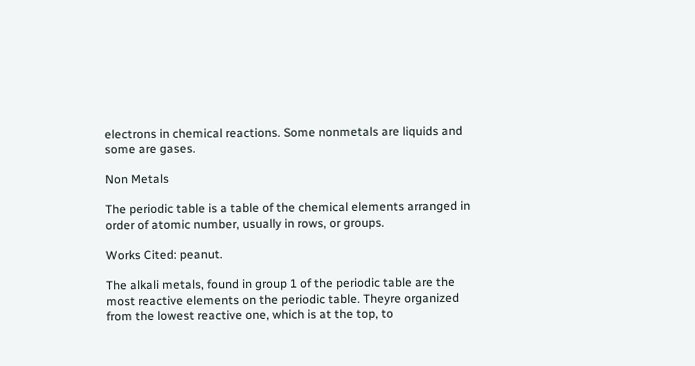electrons in chemical reactions. Some nonmetals are liquids and some are gases.

Non Metals

The periodic table is a table of the chemical elements arranged in order of atomic number, usually in rows, or groups.

Works Cited: peanut.

The alkali metals, found in group 1 of the periodic table are the most reactive elements on the periodic table. Theyre organized from the lowest reactive one, which is at the top, to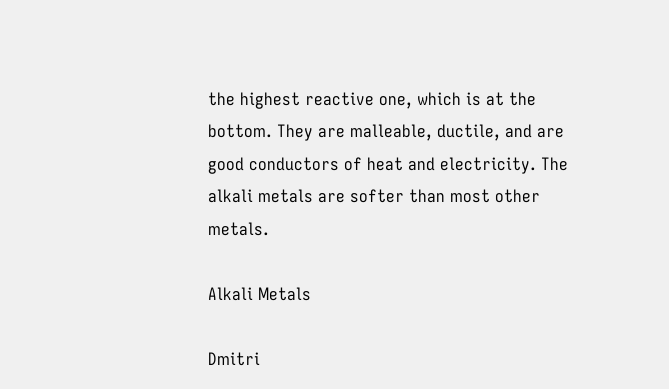the highest reactive one, which is at the bottom. They are malleable, ductile, and are good conductors of heat and electricity. The alkali metals are softer than most other metals.

Alkali Metals

Dmitri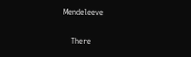Mendeleeve


    There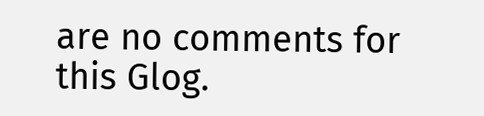are no comments for this Glog.